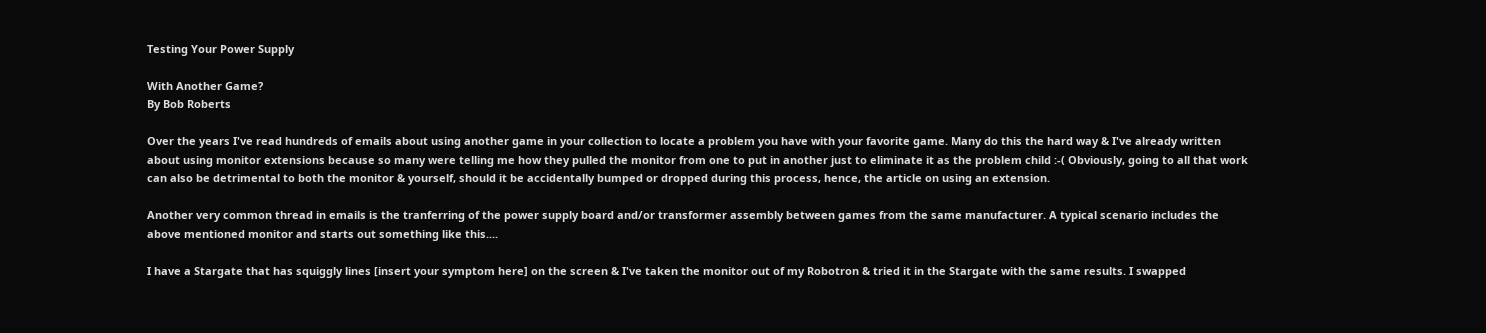Testing Your Power Supply

With Another Game?
By Bob Roberts

Over the years I've read hundreds of emails about using another game in your collection to locate a problem you have with your favorite game. Many do this the hard way & I've already written about using monitor extensions because so many were telling me how they pulled the monitor from one to put in another just to eliminate it as the problem child :-( Obviously, going to all that work can also be detrimental to both the monitor & yourself, should it be accidentally bumped or dropped during this process, hence, the article on using an extension.

Another very common thread in emails is the tranferring of the power supply board and/or transformer assembly between games from the same manufacturer. A typical scenario includes the above mentioned monitor and starts out something like this....

I have a Stargate that has squiggly lines [insert your symptom here] on the screen & I've taken the monitor out of my Robotron & tried it in the Stargate with the same results. I swapped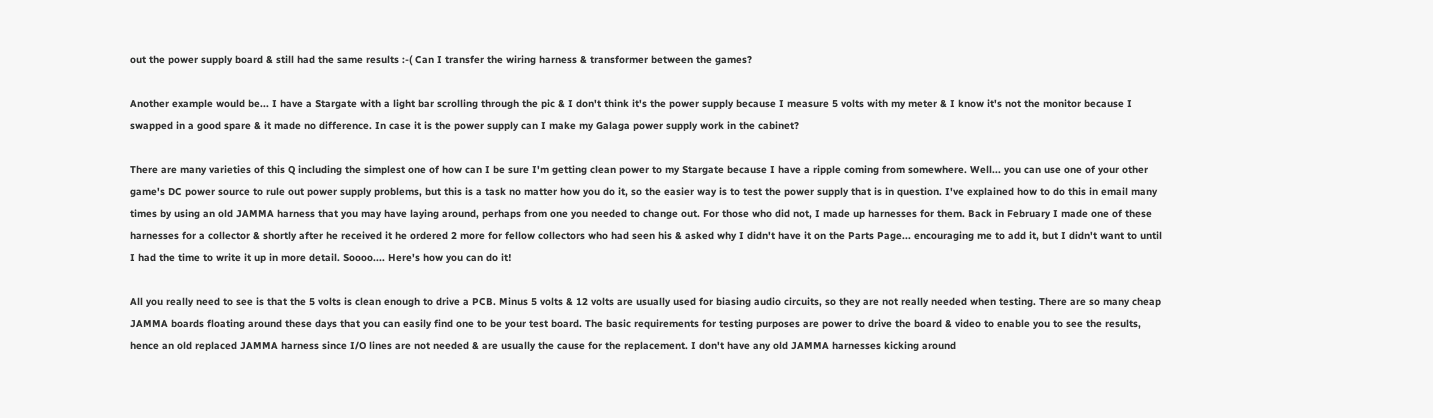out the power supply board & still had the same results :-( Can I transfer the wiring harness & transformer between the games?

Another example would be... I have a Stargate with a light bar scrolling through the pic & I don't think it's the power supply because I measure 5 volts with my meter & I know it's not the monitor because I swapped in a good spare & it made no difference. In case it is the power supply can I make my Galaga power supply work in the cabinet?

There are many varieties of this Q including the simplest one of how can I be sure I'm getting clean power to my Stargate because I have a ripple coming from somewhere. Well... you can use one of your other game's DC power source to rule out power supply problems, but this is a task no matter how you do it, so the easier way is to test the power supply that is in question. I've explained how to do this in email many times by using an old JAMMA harness that you may have laying around, perhaps from one you needed to change out. For those who did not, I made up harnesses for them. Back in February I made one of these harnesses for a collector & shortly after he received it he ordered 2 more for fellow collectors who had seen his & asked why I didn't have it on the Parts Page... encouraging me to add it, but I didn't want to until I had the time to write it up in more detail. Soooo.... Here's how you can do it!

All you really need to see is that the 5 volts is clean enough to drive a PCB. Minus 5 volts & 12 volts are usually used for biasing audio circuits, so they are not really needed when testing. There are so many cheap JAMMA boards floating around these days that you can easily find one to be your test board. The basic requirements for testing purposes are power to drive the board & video to enable you to see the results, hence an old replaced JAMMA harness since I/O lines are not needed & are usually the cause for the replacement. I don't have any old JAMMA harnesses kicking around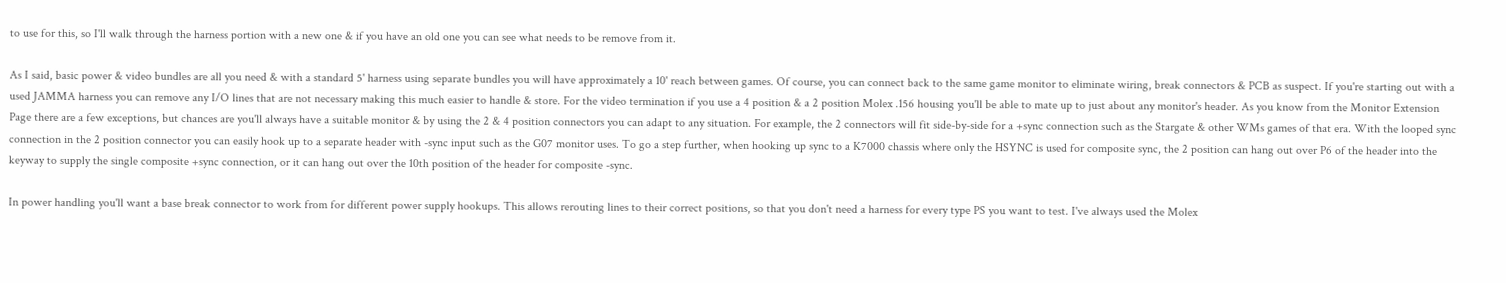to use for this, so I'll walk through the harness portion with a new one & if you have an old one you can see what needs to be remove from it.

As I said, basic power & video bundles are all you need & with a standard 5' harness using separate bundles you will have approximately a 10' reach between games. Of course, you can connect back to the same game monitor to eliminate wiring, break connectors & PCB as suspect. If you're starting out with a used JAMMA harness you can remove any I/O lines that are not necessary making this much easier to handle & store. For the video termination if you use a 4 position & a 2 position Molex .156 housing you'll be able to mate up to just about any monitor's header. As you know from the Monitor Extension Page there are a few exceptions, but chances are you'll always have a suitable monitor & by using the 2 & 4 position connectors you can adapt to any situation. For example, the 2 connectors will fit side-by-side for a +sync connection such as the Stargate & other WMs games of that era. With the looped sync connection in the 2 position connector you can easily hook up to a separate header with -sync input such as the G07 monitor uses. To go a step further, when hooking up sync to a K7000 chassis where only the HSYNC is used for composite sync, the 2 position can hang out over P6 of the header into the keyway to supply the single composite +sync connection, or it can hang out over the 10th position of the header for composite -sync.

In power handling you'll want a base break connector to work from for different power supply hookups. This allows rerouting lines to their correct positions, so that you don't need a harness for every type PS you want to test. I've always used the Molex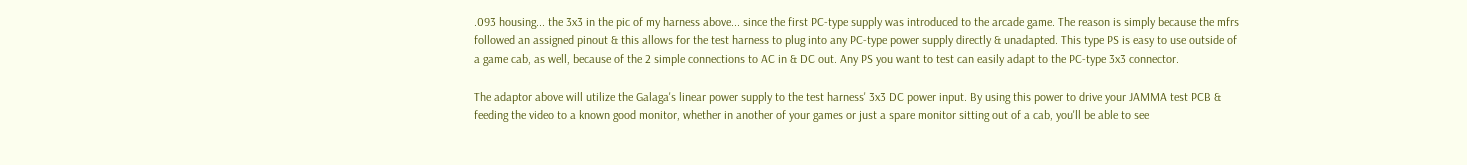.093 housing... the 3x3 in the pic of my harness above... since the first PC-type supply was introduced to the arcade game. The reason is simply because the mfrs followed an assigned pinout & this allows for the test harness to plug into any PC-type power supply directly & unadapted. This type PS is easy to use outside of a game cab, as well, because of the 2 simple connections to AC in & DC out. Any PS you want to test can easily adapt to the PC-type 3x3 connector.

The adaptor above will utilize the Galaga's linear power supply to the test harness' 3x3 DC power input. By using this power to drive your JAMMA test PCB & feeding the video to a known good monitor, whether in another of your games or just a spare monitor sitting out of a cab, you'll be able to see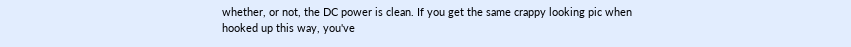whether, or not, the DC power is clean. If you get the same crappy looking pic when hooked up this way, you've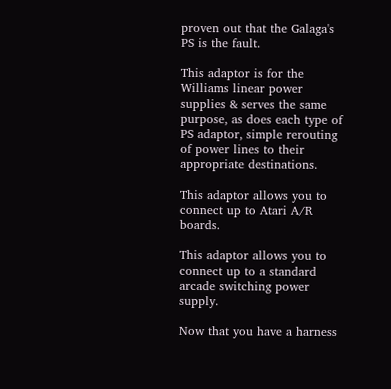proven out that the Galaga's PS is the fault.

This adaptor is for the Williams linear power supplies & serves the same purpose, as does each type of PS adaptor, simple rerouting of power lines to their appropriate destinations.

This adaptor allows you to connect up to Atari A/R boards.

This adaptor allows you to connect up to a standard arcade switching power supply.

Now that you have a harness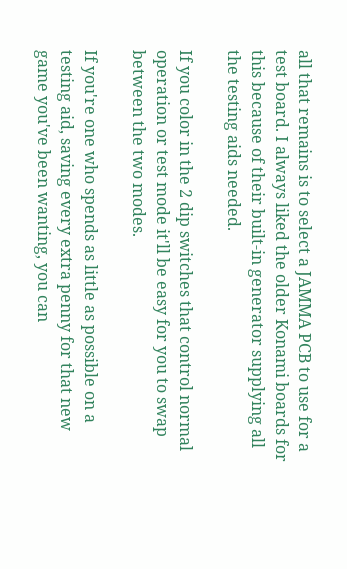all that remains is to select a JAMMA PCB to use for a test board. I always liked the older Konami boards for this because of their built-in generator supplying all the testing aids needed.

If you color in the 2 dip switches that control normal operation or test mode it'll be easy for you to swap between the two modes.

If you're one who spends as little as possible on a testing aid, saving every extra penny for that new game you've been wanting, you can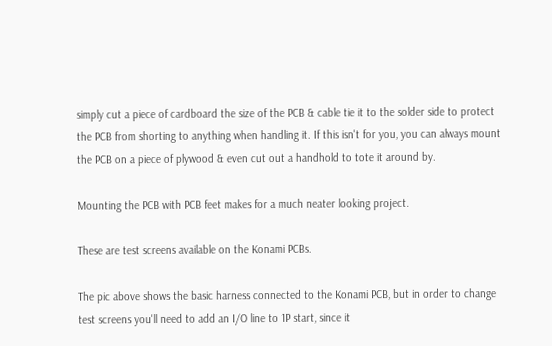simply cut a piece of cardboard the size of the PCB & cable tie it to the solder side to protect the PCB from shorting to anything when handling it. If this isn't for you, you can always mount the PCB on a piece of plywood & even cut out a handhold to tote it around by.

Mounting the PCB with PCB feet makes for a much neater looking project.

These are test screens available on the Konami PCBs.

The pic above shows the basic harness connected to the Konami PCB, but in order to change test screens you'll need to add an I/O line to 1P start, since it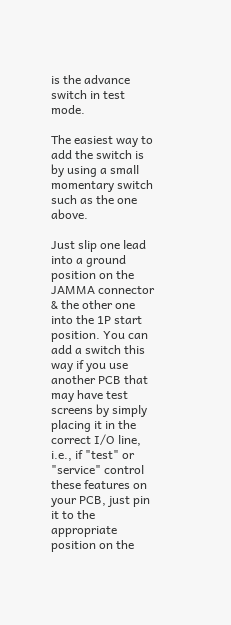is the advance switch in test mode.

The easiest way to add the switch is by using a small momentary switch such as the one above.

Just slip one lead into a ground position on the JAMMA connector & the other one into the 1P start position. You can add a switch this way if you use another PCB that may have test screens by simply placing it in the correct I/O line, i.e., if "test" or "service" control these features on your PCB, just pin it to the appropriate position on the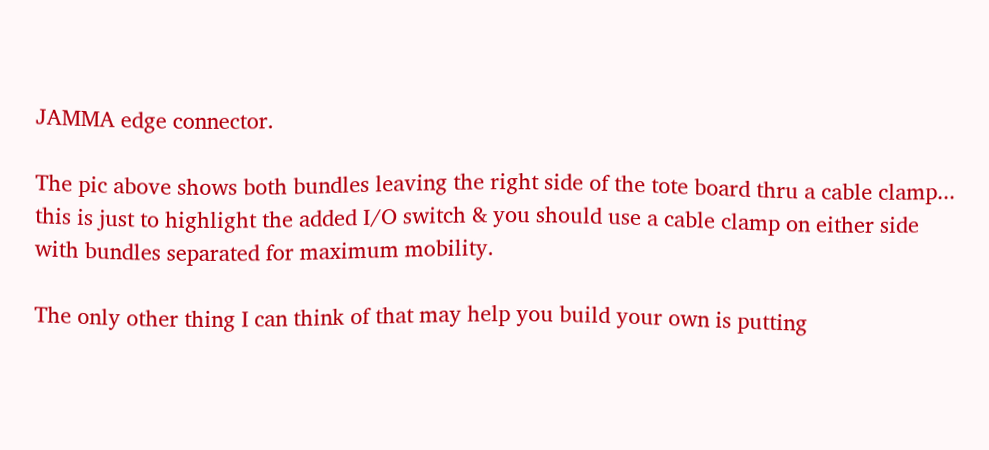JAMMA edge connector.

The pic above shows both bundles leaving the right side of the tote board thru a cable clamp... this is just to highlight the added I/O switch & you should use a cable clamp on either side with bundles separated for maximum mobility.

The only other thing I can think of that may help you build your own is putting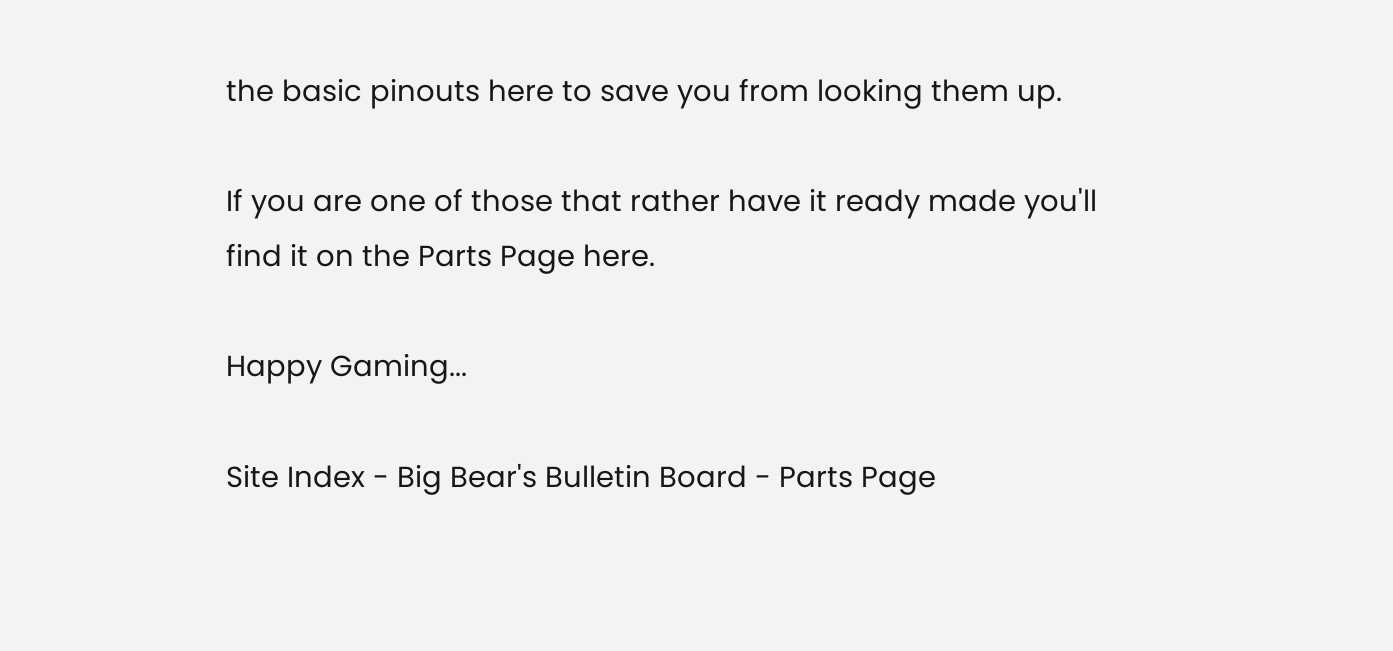the basic pinouts here to save you from looking them up.

If you are one of those that rather have it ready made you'll find it on the Parts Page here.

Happy Gaming...

Site Index - Big Bear's Bulletin Board - Parts Page